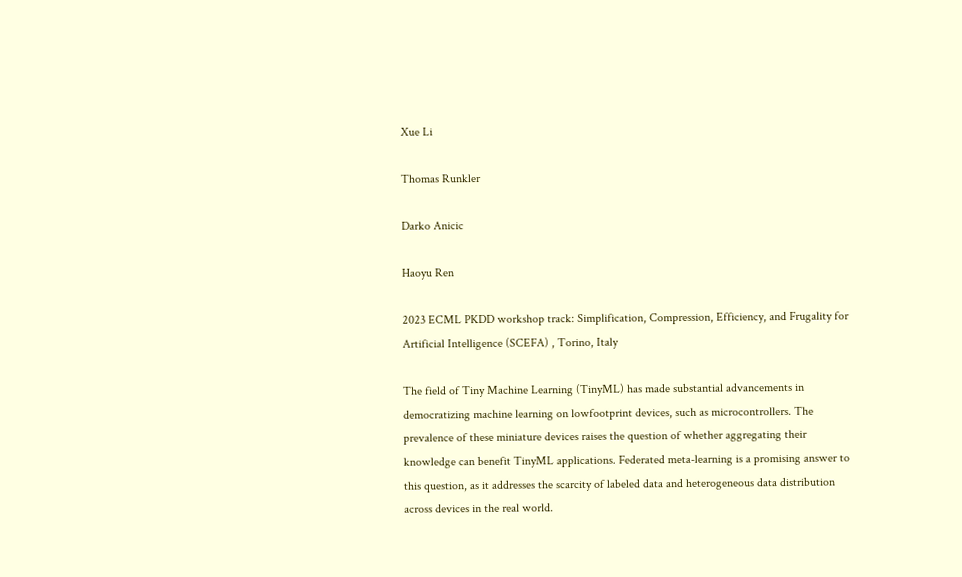Xue Li

Thomas Runkler

Darko Anicic

Haoyu Ren

2023 ECML PKDD workshop track: Simplification, Compression, Efficiency, and Frugality for Artificial Intelligence (SCEFA) , Torino, Italy

The field of Tiny Machine Learning (TinyML) has made substantial advancements in democratizing machine learning on lowfootprint devices, such as microcontrollers. The prevalence of these miniature devices raises the question of whether aggregating their knowledge can benefit TinyML applications. Federated meta-learning is a promising answer to this question, as it addresses the scarcity of labeled data and heterogeneous data distribution across devices in the real world.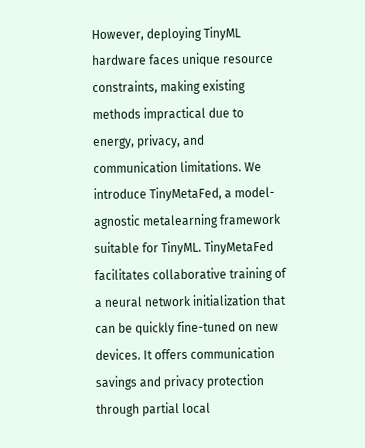However, deploying TinyML hardware faces unique resource constraints, making existing methods impractical due to energy, privacy, and communication limitations. We introduce TinyMetaFed, a model-agnostic metalearning framework suitable for TinyML. TinyMetaFed facilitates collaborative training of a neural network initialization that can be quickly fine-tuned on new devices. It offers communication savings and privacy protection through partial local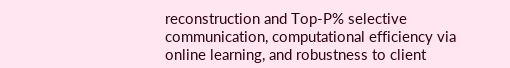reconstruction and Top-P% selective communication, computational efficiency via online learning, and robustness to client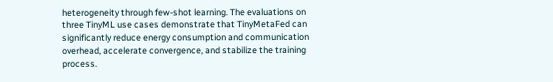heterogeneity through few-shot learning. The evaluations on three TinyML use cases demonstrate that TinyMetaFed can significantly reduce energy consumption and communication overhead, accelerate convergence, and stabilize the training process.